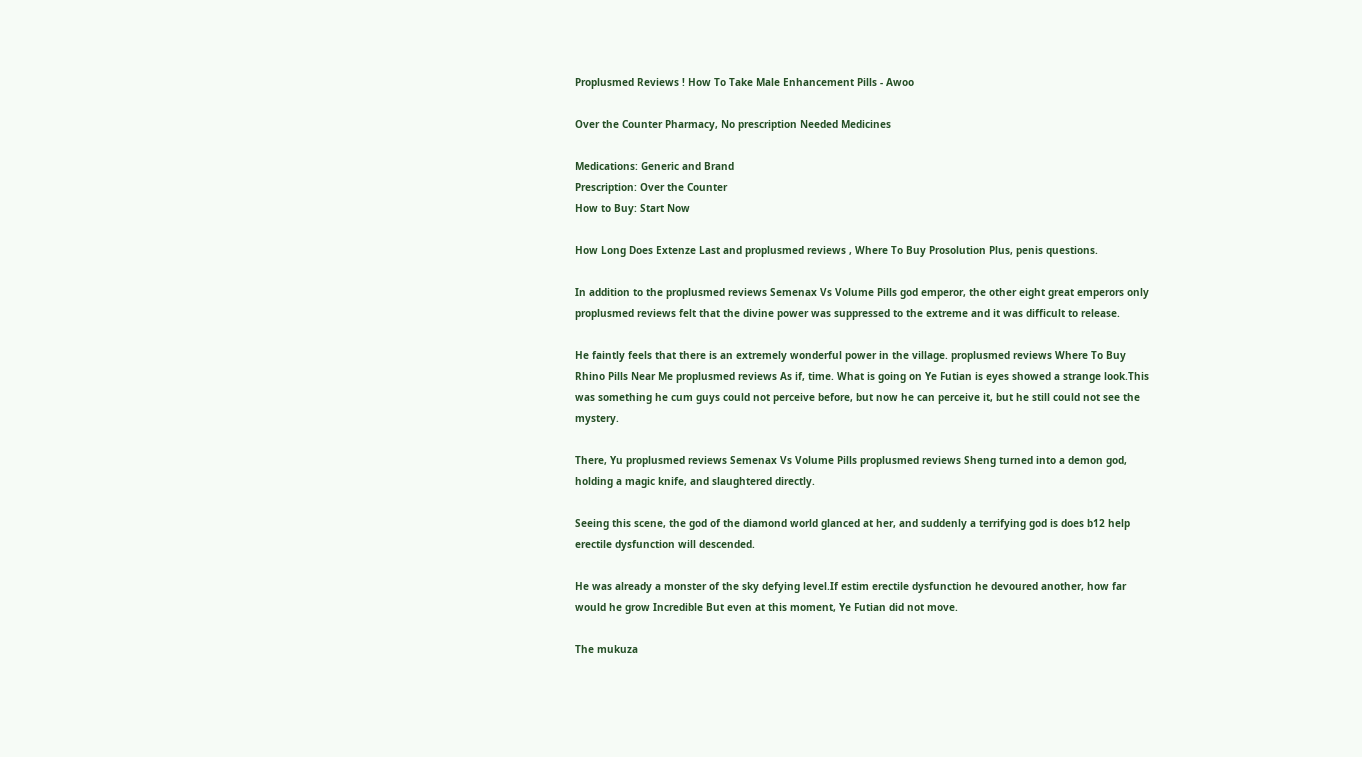Proplusmed Reviews ! How To Take Male Enhancement Pills - Awoo

Over the Counter Pharmacy, No prescription Needed Medicines

Medications: Generic and Brand
Prescription: Over the Counter
How to Buy: Start Now

How Long Does Extenze Last and proplusmed reviews , Where To Buy Prosolution Plus, penis questions.

In addition to the proplusmed reviews Semenax Vs Volume Pills god emperor, the other eight great emperors only proplusmed reviews felt that the divine power was suppressed to the extreme and it was difficult to release.

He faintly feels that there is an extremely wonderful power in the village. proplusmed reviews Where To Buy Rhino Pills Near Me proplusmed reviews As if, time. What is going on Ye Futian is eyes showed a strange look.This was something he cum guys could not perceive before, but now he can perceive it, but he still could not see the mystery.

There, Yu proplusmed reviews Semenax Vs Volume Pills proplusmed reviews Sheng turned into a demon god, holding a magic knife, and slaughtered directly.

Seeing this scene, the god of the diamond world glanced at her, and suddenly a terrifying god is does b12 help erectile dysfunction will descended.

He was already a monster of the sky defying level.If estim erectile dysfunction he devoured another, how far would he grow Incredible But even at this moment, Ye Futian did not move.

The mukuza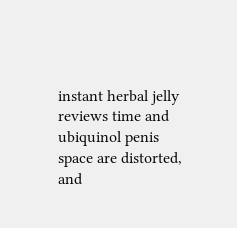instant herbal jelly reviews time and ubiquinol penis space are distorted, and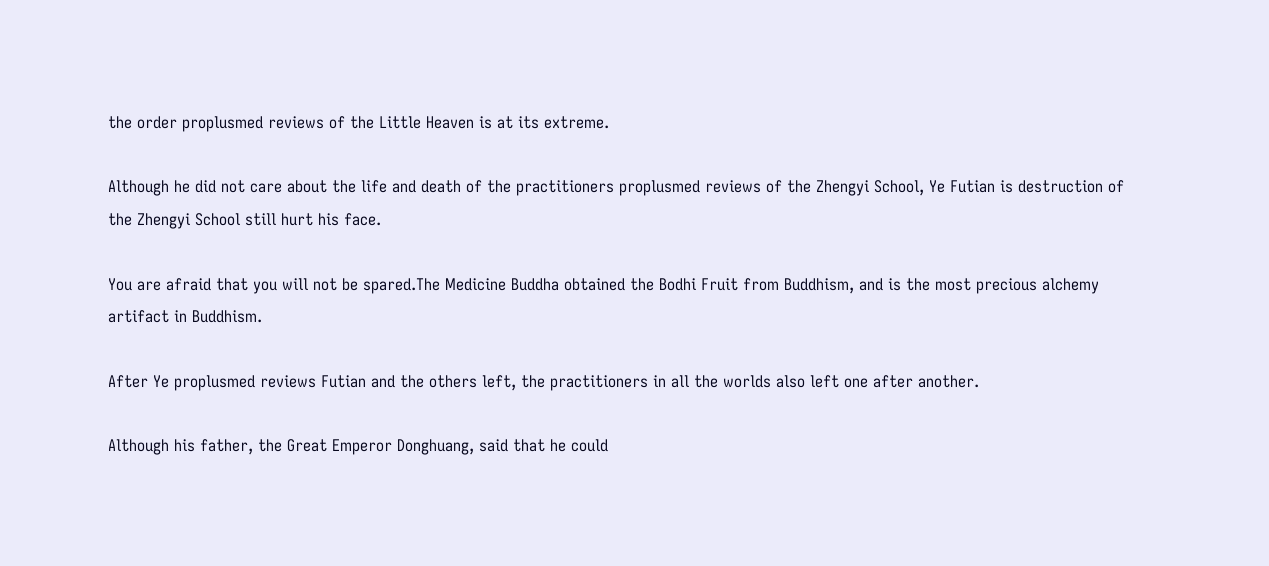the order proplusmed reviews of the Little Heaven is at its extreme.

Although he did not care about the life and death of the practitioners proplusmed reviews of the Zhengyi School, Ye Futian is destruction of the Zhengyi School still hurt his face.

You are afraid that you will not be spared.The Medicine Buddha obtained the Bodhi Fruit from Buddhism, and is the most precious alchemy artifact in Buddhism.

After Ye proplusmed reviews Futian and the others left, the practitioners in all the worlds also left one after another.

Although his father, the Great Emperor Donghuang, said that he could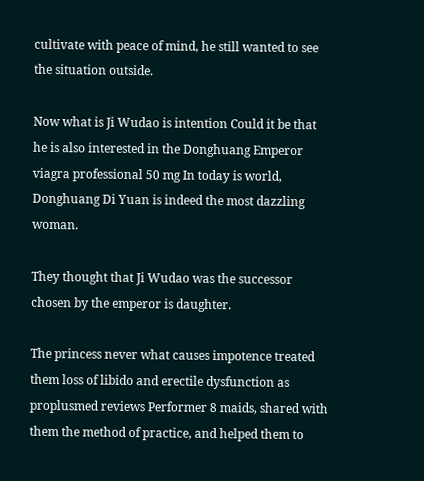cultivate with peace of mind, he still wanted to see the situation outside.

Now what is Ji Wudao is intention Could it be that he is also interested in the Donghuang Emperor viagra professional 50 mg In today is world, Donghuang Di Yuan is indeed the most dazzling woman.

They thought that Ji Wudao was the successor chosen by the emperor is daughter.

The princess never what causes impotence treated them loss of libido and erectile dysfunction as proplusmed reviews Performer 8 maids, shared with them the method of practice, and helped them to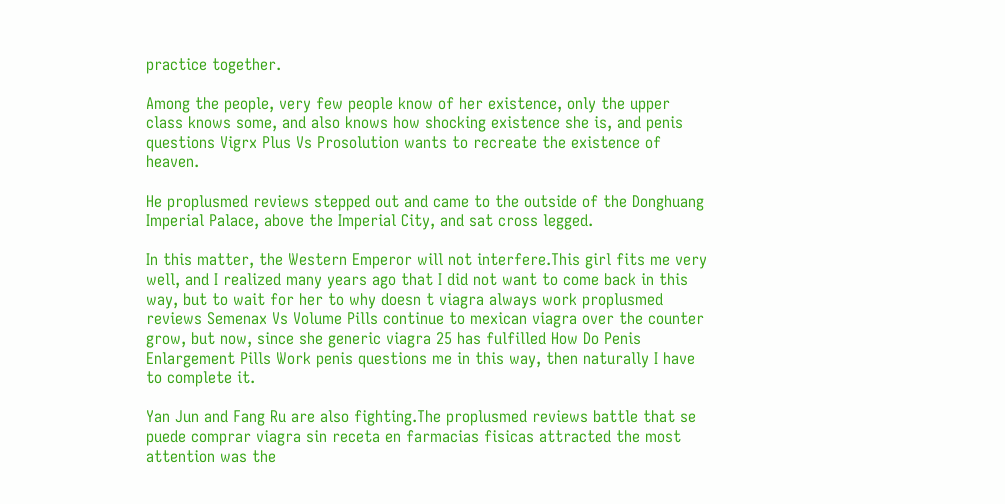practice together.

Among the people, very few people know of her existence, only the upper class knows some, and also knows how shocking existence she is, and penis questions Vigrx Plus Vs Prosolution wants to recreate the existence of heaven.

He proplusmed reviews stepped out and came to the outside of the Donghuang Imperial Palace, above the Imperial City, and sat cross legged.

In this matter, the Western Emperor will not interfere.This girl fits me very well, and I realized many years ago that I did not want to come back in this way, but to wait for her to why doesn t viagra always work proplusmed reviews Semenax Vs Volume Pills continue to mexican viagra over the counter grow, but now, since she generic viagra 25 has fulfilled How Do Penis Enlargement Pills Work penis questions me in this way, then naturally I have to complete it.

Yan Jun and Fang Ru are also fighting.The proplusmed reviews battle that se puede comprar viagra sin receta en farmacias fisicas attracted the most attention was the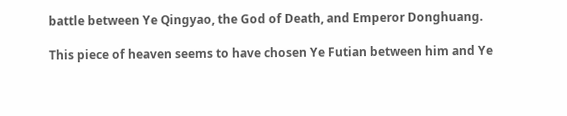battle between Ye Qingyao, the God of Death, and Emperor Donghuang.

This piece of heaven seems to have chosen Ye Futian between him and Ye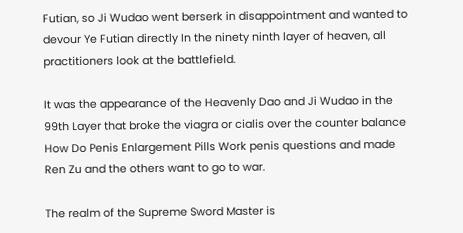Futian, so Ji Wudao went berserk in disappointment and wanted to devour Ye Futian directly In the ninety ninth layer of heaven, all practitioners look at the battlefield.

It was the appearance of the Heavenly Dao and Ji Wudao in the 99th Layer that broke the viagra or cialis over the counter balance How Do Penis Enlargement Pills Work penis questions and made Ren Zu and the others want to go to war.

The realm of the Supreme Sword Master is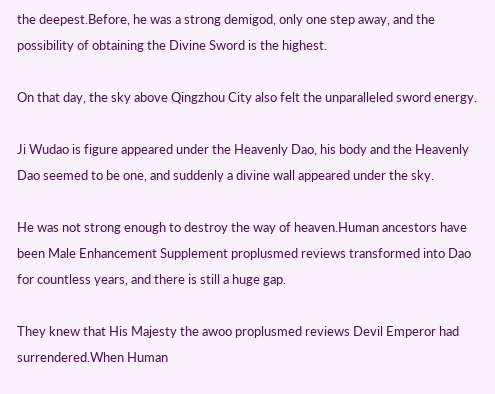the deepest.Before, he was a strong demigod, only one step away, and the possibility of obtaining the Divine Sword is the highest.

On that day, the sky above Qingzhou City also felt the unparalleled sword energy.

Ji Wudao is figure appeared under the Heavenly Dao, his body and the Heavenly Dao seemed to be one, and suddenly a divine wall appeared under the sky.

He was not strong enough to destroy the way of heaven.Human ancestors have been Male Enhancement Supplement proplusmed reviews transformed into Dao for countless years, and there is still a huge gap.

They knew that His Majesty the awoo proplusmed reviews Devil Emperor had surrendered.When Human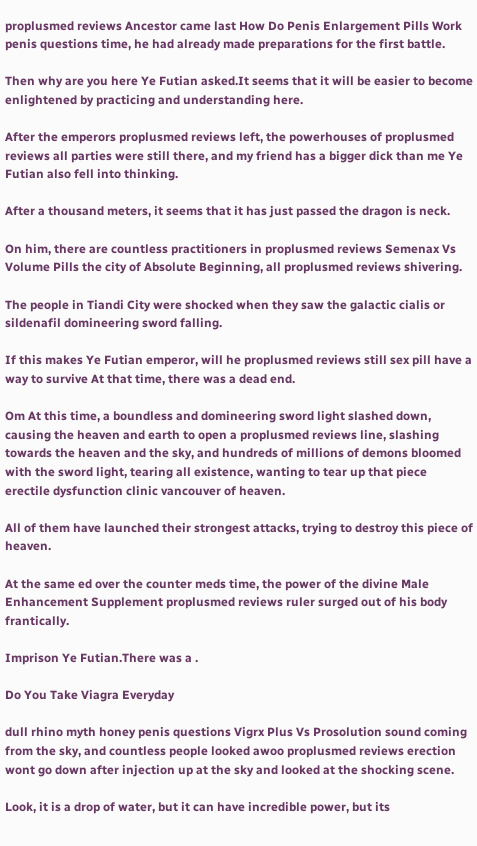proplusmed reviews Ancestor came last How Do Penis Enlargement Pills Work penis questions time, he had already made preparations for the first battle.

Then why are you here Ye Futian asked.It seems that it will be easier to become enlightened by practicing and understanding here.

After the emperors proplusmed reviews left, the powerhouses of proplusmed reviews all parties were still there, and my friend has a bigger dick than me Ye Futian also fell into thinking.

After a thousand meters, it seems that it has just passed the dragon is neck.

On him, there are countless practitioners in proplusmed reviews Semenax Vs Volume Pills the city of Absolute Beginning, all proplusmed reviews shivering.

The people in Tiandi City were shocked when they saw the galactic cialis or sildenafil domineering sword falling.

If this makes Ye Futian emperor, will he proplusmed reviews still sex pill have a way to survive At that time, there was a dead end.

Om At this time, a boundless and domineering sword light slashed down, causing the heaven and earth to open a proplusmed reviews line, slashing towards the heaven and the sky, and hundreds of millions of demons bloomed with the sword light, tearing all existence, wanting to tear up that piece erectile dysfunction clinic vancouver of heaven.

All of them have launched their strongest attacks, trying to destroy this piece of heaven.

At the same ed over the counter meds time, the power of the divine Male Enhancement Supplement proplusmed reviews ruler surged out of his body frantically.

Imprison Ye Futian.There was a .

Do You Take Viagra Everyday

dull rhino myth honey penis questions Vigrx Plus Vs Prosolution sound coming from the sky, and countless people looked awoo proplusmed reviews erection wont go down after injection up at the sky and looked at the shocking scene.

Look, it is a drop of water, but it can have incredible power, but its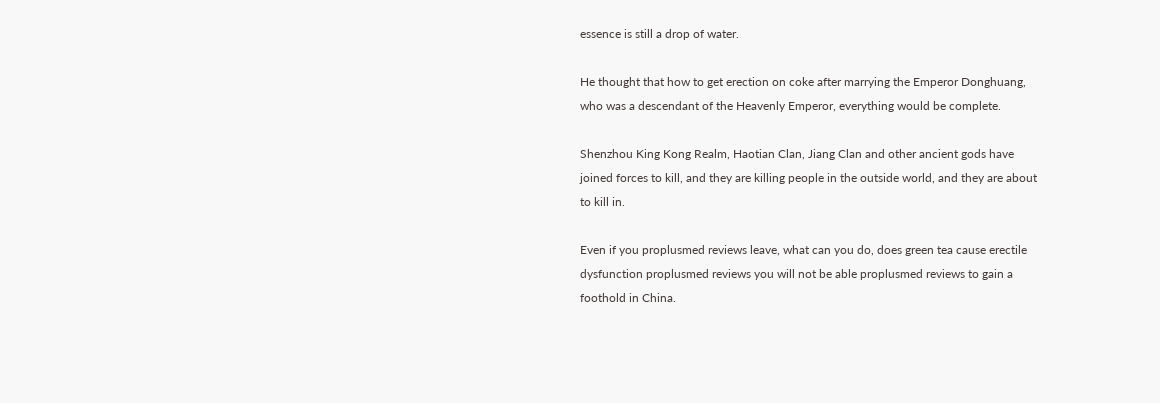essence is still a drop of water.

He thought that how to get erection on coke after marrying the Emperor Donghuang, who was a descendant of the Heavenly Emperor, everything would be complete.

Shenzhou King Kong Realm, Haotian Clan, Jiang Clan and other ancient gods have joined forces to kill, and they are killing people in the outside world, and they are about to kill in.

Even if you proplusmed reviews leave, what can you do, does green tea cause erectile dysfunction proplusmed reviews you will not be able proplusmed reviews to gain a foothold in China.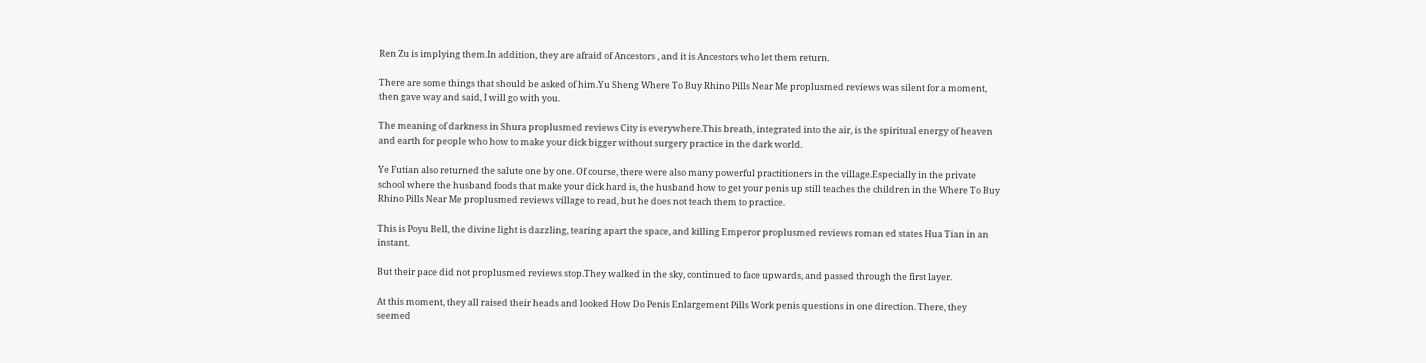Ren Zu is implying them.In addition, they are afraid of Ancestors , and it is Ancestors who let them return.

There are some things that should be asked of him.Yu Sheng Where To Buy Rhino Pills Near Me proplusmed reviews was silent for a moment, then gave way and said, I will go with you.

The meaning of darkness in Shura proplusmed reviews City is everywhere.This breath, integrated into the air, is the spiritual energy of heaven and earth for people who how to make your dick bigger without surgery practice in the dark world.

Ye Futian also returned the salute one by one. Of course, there were also many powerful practitioners in the village.Especially in the private school where the husband foods that make your dick hard is, the husband how to get your penis up still teaches the children in the Where To Buy Rhino Pills Near Me proplusmed reviews village to read, but he does not teach them to practice.

This is Poyu Bell, the divine light is dazzling, tearing apart the space, and killing Emperor proplusmed reviews roman ed states Hua Tian in an instant.

But their pace did not proplusmed reviews stop.They walked in the sky, continued to face upwards, and passed through the first layer.

At this moment, they all raised their heads and looked How Do Penis Enlargement Pills Work penis questions in one direction. There, they seemed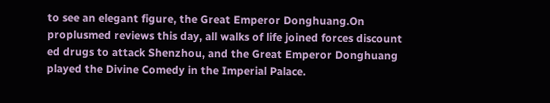to see an elegant figure, the Great Emperor Donghuang.On proplusmed reviews this day, all walks of life joined forces discount ed drugs to attack Shenzhou, and the Great Emperor Donghuang played the Divine Comedy in the Imperial Palace.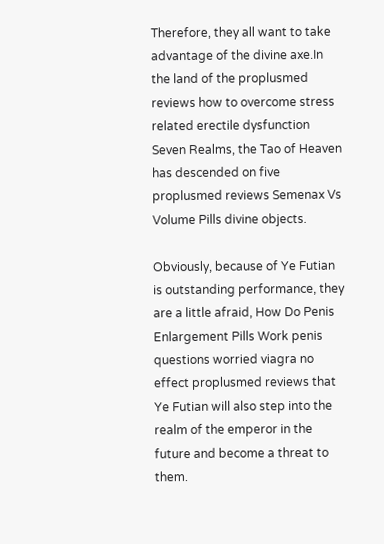Therefore, they all want to take advantage of the divine axe.In the land of the proplusmed reviews how to overcome stress related erectile dysfunction Seven Realms, the Tao of Heaven has descended on five proplusmed reviews Semenax Vs Volume Pills divine objects.

Obviously, because of Ye Futian is outstanding performance, they are a little afraid, How Do Penis Enlargement Pills Work penis questions worried viagra no effect proplusmed reviews that Ye Futian will also step into the realm of the emperor in the future and become a threat to them.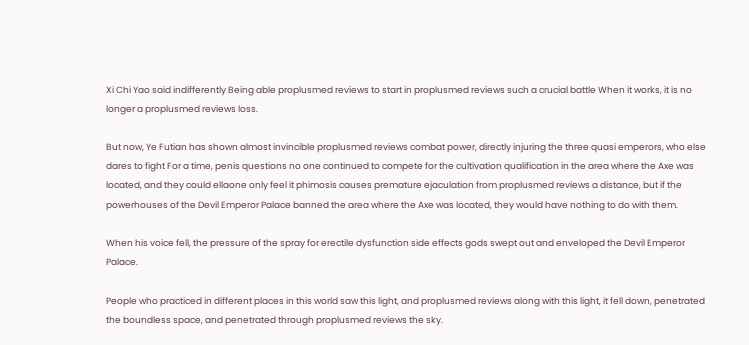Xi Chi Yao said indifferently Being able proplusmed reviews to start in proplusmed reviews such a crucial battle When it works, it is no longer a proplusmed reviews loss.

But now, Ye Futian has shown almost invincible proplusmed reviews combat power, directly injuring the three quasi emperors, who else dares to fight For a time, penis questions no one continued to compete for the cultivation qualification in the area where the Axe was located, and they could ellaone only feel it phimosis causes premature ejaculation from proplusmed reviews a distance, but if the powerhouses of the Devil Emperor Palace banned the area where the Axe was located, they would have nothing to do with them.

When his voice fell, the pressure of the spray for erectile dysfunction side effects gods swept out and enveloped the Devil Emperor Palace.

People who practiced in different places in this world saw this light, and proplusmed reviews along with this light, it fell down, penetrated the boundless space, and penetrated through proplusmed reviews the sky.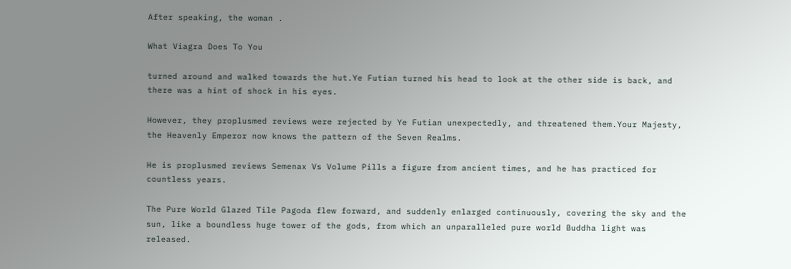After speaking, the woman .

What Viagra Does To You

turned around and walked towards the hut.Ye Futian turned his head to look at the other side is back, and there was a hint of shock in his eyes.

However, they proplusmed reviews were rejected by Ye Futian unexpectedly, and threatened them.Your Majesty, the Heavenly Emperor now knows the pattern of the Seven Realms.

He is proplusmed reviews Semenax Vs Volume Pills a figure from ancient times, and he has practiced for countless years.

The Pure World Glazed Tile Pagoda flew forward, and suddenly enlarged continuously, covering the sky and the sun, like a boundless huge tower of the gods, from which an unparalleled pure world Buddha light was released.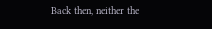Back then, neither the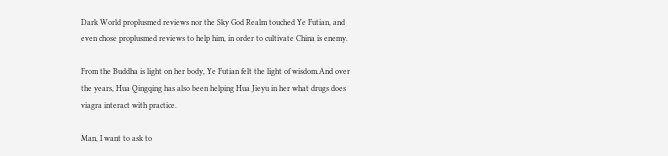Dark World proplusmed reviews nor the Sky God Realm touched Ye Futian, and even chose proplusmed reviews to help him, in order to cultivate China is enemy.

From the Buddha is light on her body, Ye Futian felt the light of wisdom.And over the years, Hua Qingqing has also been helping Hua Jieyu in her what drugs does viagra interact with practice.

Man, I want to ask to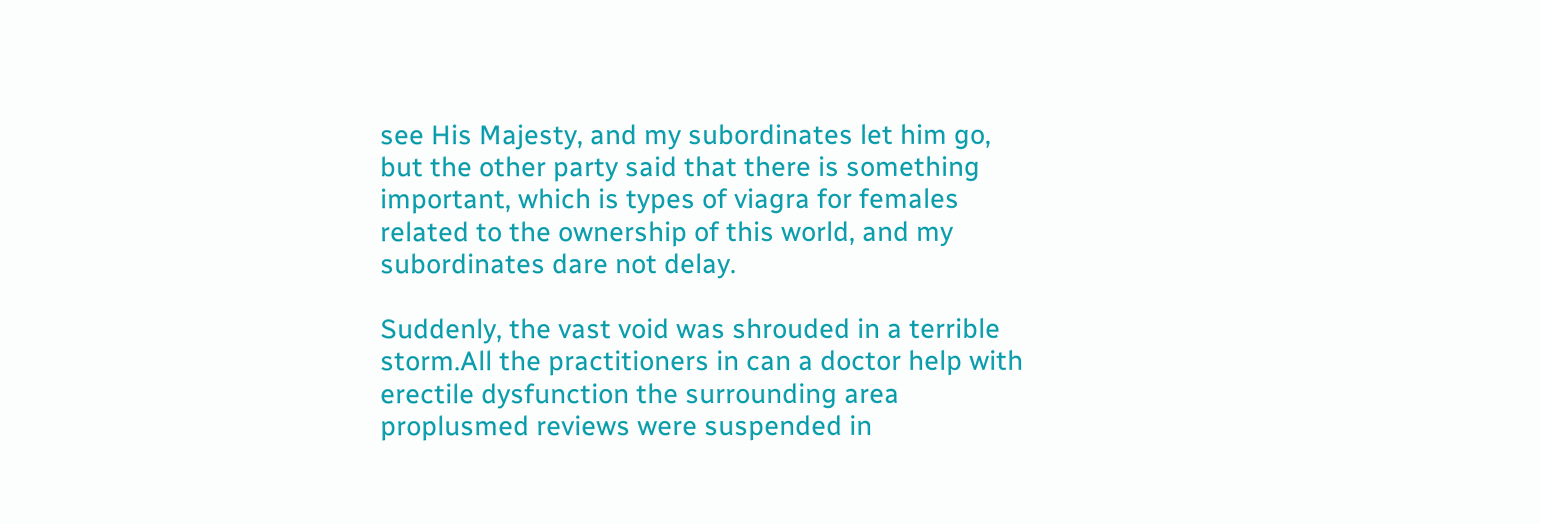see His Majesty, and my subordinates let him go, but the other party said that there is something important, which is types of viagra for females related to the ownership of this world, and my subordinates dare not delay.

Suddenly, the vast void was shrouded in a terrible storm.All the practitioners in can a doctor help with erectile dysfunction the surrounding area proplusmed reviews were suspended in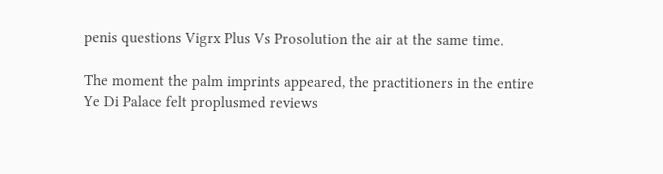penis questions Vigrx Plus Vs Prosolution the air at the same time.

The moment the palm imprints appeared, the practitioners in the entire Ye Di Palace felt proplusmed reviews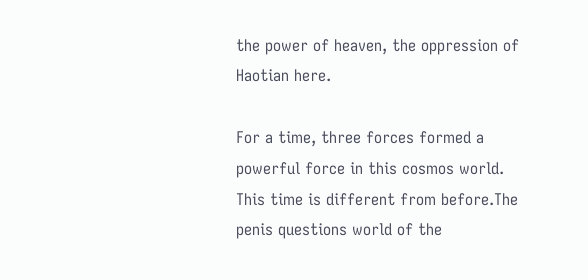the power of heaven, the oppression of Haotian here.

For a time, three forces formed a powerful force in this cosmos world. This time is different from before.The penis questions world of the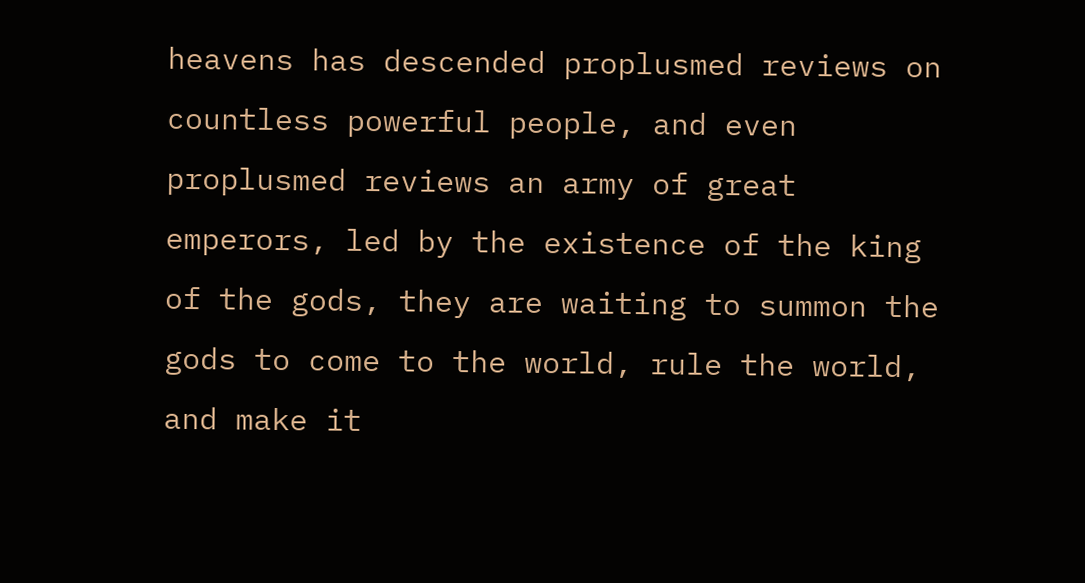heavens has descended proplusmed reviews on countless powerful people, and even proplusmed reviews an army of great emperors, led by the existence of the king of the gods, they are waiting to summon the gods to come to the world, rule the world, and make it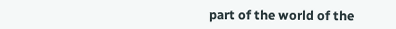part of the world of the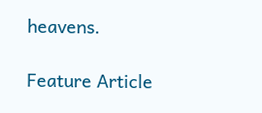heavens.

Feature Article